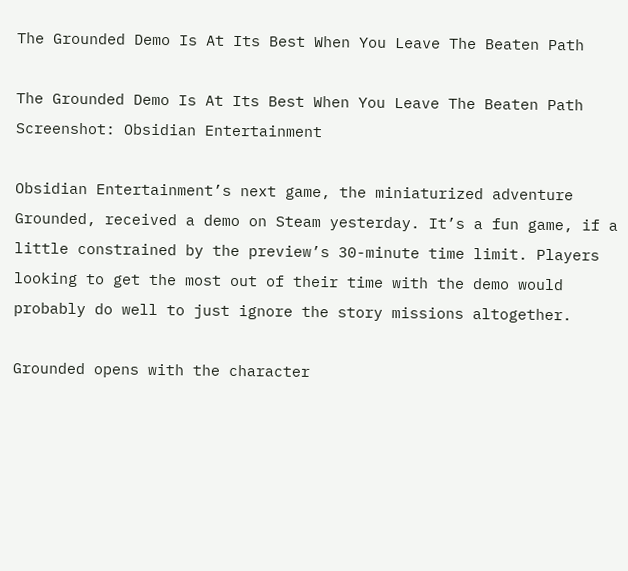The Grounded Demo Is At Its Best When You Leave The Beaten Path

The Grounded Demo Is At Its Best When You Leave The Beaten Path
Screenshot: Obsidian Entertainment

Obsidian Entertainment’s next game, the miniaturized adventure Grounded, received a demo on Steam yesterday. It’s a fun game, if a little constrained by the preview’s 30-minute time limit. Players looking to get the most out of their time with the demo would probably do well to just ignore the story missions altogether.

Grounded opens with the character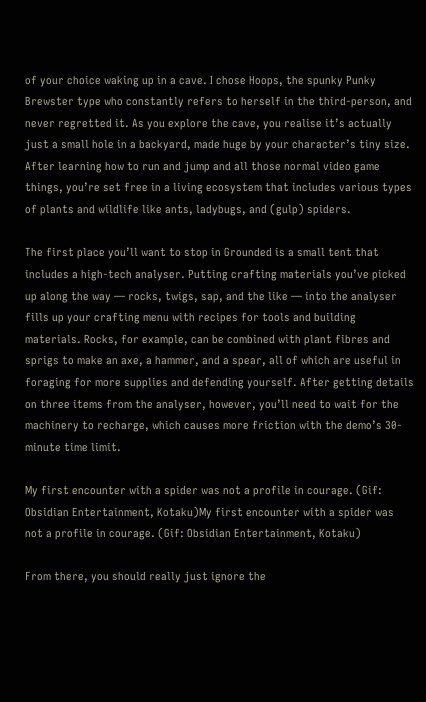of your choice waking up in a cave. I chose Hoops, the spunky Punky Brewster type who constantly refers to herself in the third-person, and never regretted it. As you explore the cave, you realise it’s actually just a small hole in a backyard, made huge by your character’s tiny size. After learning how to run and jump and all those normal video game things, you’re set free in a living ecosystem that includes various types of plants and wildlife like ants, ladybugs, and (gulp) spiders.

The first place you’ll want to stop in Grounded is a small tent that includes a high-tech analyser. Putting crafting materials you’ve picked up along the way — rocks, twigs, sap, and the like — into the analyser fills up your crafting menu with recipes for tools and building materials. Rocks, for example, can be combined with plant fibres and sprigs to make an axe, a hammer, and a spear, all of which are useful in foraging for more supplies and defending yourself. After getting details on three items from the analyser, however, you’ll need to wait for the machinery to recharge, which causes more friction with the demo’s 30-minute time limit.

My first encounter with a spider was not a profile in courage. (Gif: Obsidian Entertainment, Kotaku)My first encounter with a spider was not a profile in courage. (Gif: Obsidian Entertainment, Kotaku)

From there, you should really just ignore the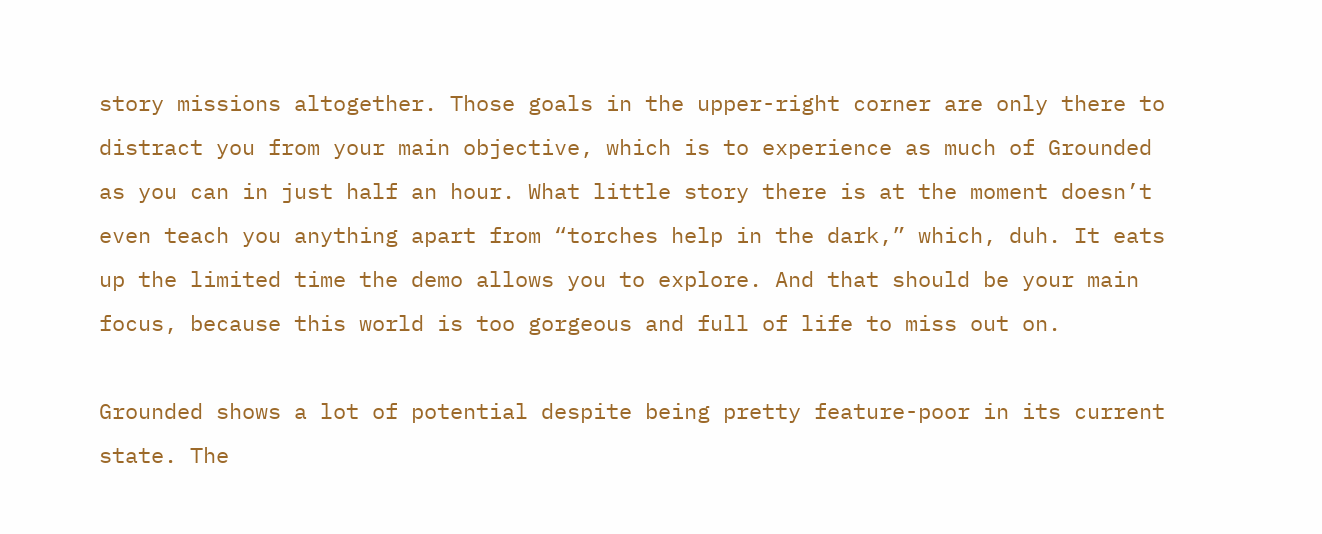story missions altogether. Those goals in the upper-right corner are only there to distract you from your main objective, which is to experience as much of Grounded as you can in just half an hour. What little story there is at the moment doesn’t even teach you anything apart from “torches help in the dark,” which, duh. It eats up the limited time the demo allows you to explore. And that should be your main focus, because this world is too gorgeous and full of life to miss out on.

Grounded shows a lot of potential despite being pretty feature-poor in its current state. The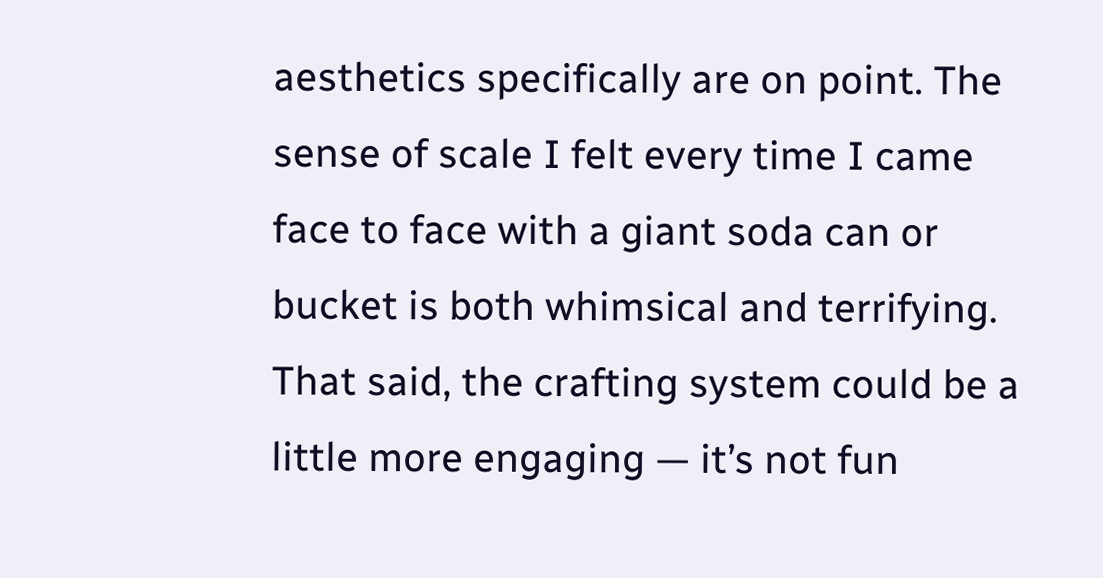aesthetics specifically are on point. The sense of scale I felt every time I came face to face with a giant soda can or bucket is both whimsical and terrifying. That said, the crafting system could be a little more engaging — it’s not fun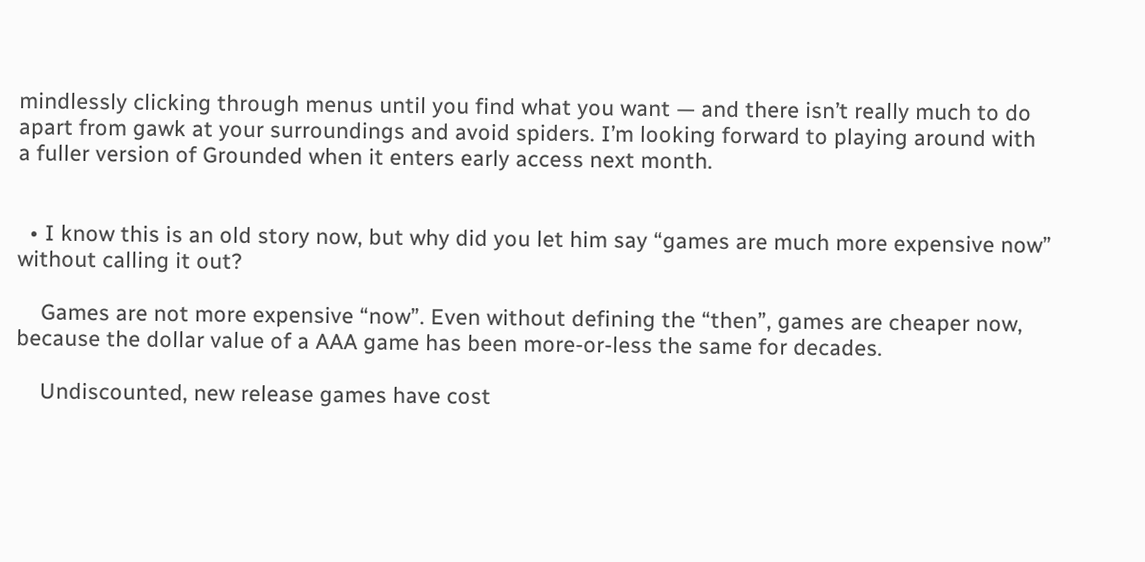mindlessly clicking through menus until you find what you want — and there isn’t really much to do apart from gawk at your surroundings and avoid spiders. I’m looking forward to playing around with a fuller version of Grounded when it enters early access next month.


  • I know this is an old story now, but why did you let him say “games are much more expensive now” without calling it out?

    Games are not more expensive “now”. Even without defining the “then”, games are cheaper now, because the dollar value of a AAA game has been more-or-less the same for decades.

    Undiscounted, new release games have cost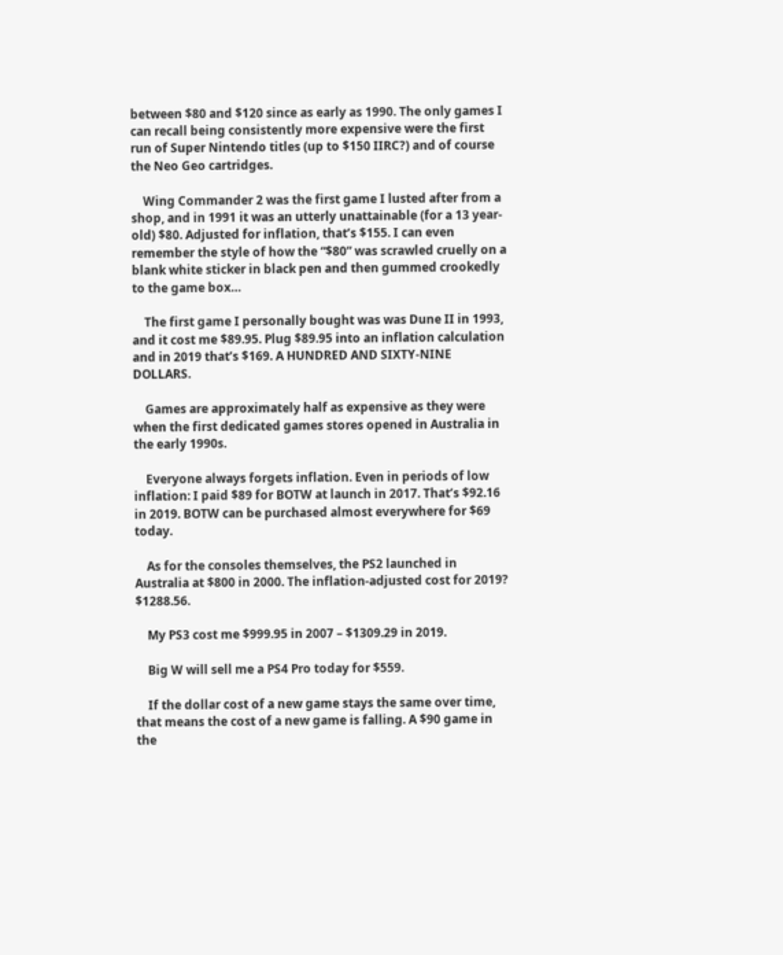between $80 and $120 since as early as 1990. The only games I can recall being consistently more expensive were the first run of Super Nintendo titles (up to $150 IIRC?) and of course the Neo Geo cartridges.

    Wing Commander 2 was the first game I lusted after from a shop, and in 1991 it was an utterly unattainable (for a 13 year-old) $80. Adjusted for inflation, that’s $155. I can even remember the style of how the “$80” was scrawled cruelly on a blank white sticker in black pen and then gummed crookedly to the game box…

    The first game I personally bought was was Dune II in 1993, and it cost me $89.95. Plug $89.95 into an inflation calculation and in 2019 that’s $169. A HUNDRED AND SIXTY-NINE DOLLARS.

    Games are approximately half as expensive as they were when the first dedicated games stores opened in Australia in the early 1990s.

    Everyone always forgets inflation. Even in periods of low inflation: I paid $89 for BOTW at launch in 2017. That’s $92.16 in 2019. BOTW can be purchased almost everywhere for $69 today.

    As for the consoles themselves, the PS2 launched in Australia at $800 in 2000. The inflation-adjusted cost for 2019? $1288.56.

    My PS3 cost me $999.95 in 2007 – $1309.29 in 2019.

    Big W will sell me a PS4 Pro today for $559.

    If the dollar cost of a new game stays the same over time, that means the cost of a new game is falling. A $90 game in the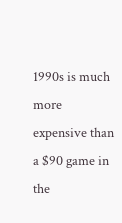1990s is much more expensive than a $90 game in the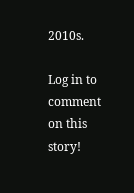2010s.

Log in to comment on this story!